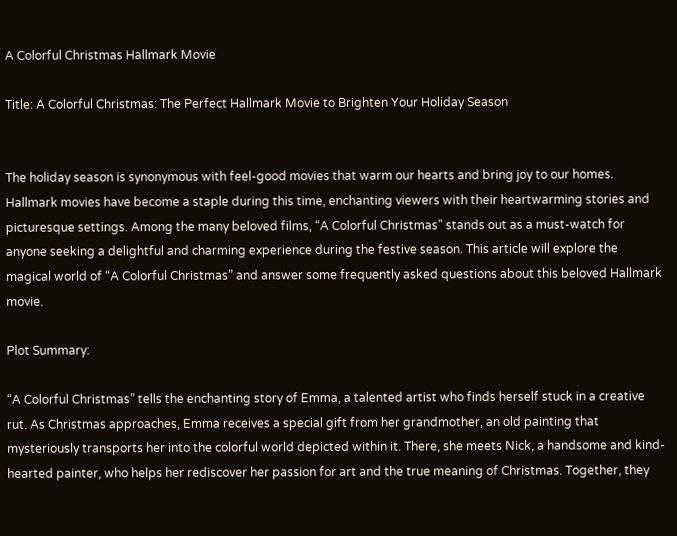A Colorful Christmas Hallmark Movie

Title: A Colorful Christmas: The Perfect Hallmark Movie to Brighten Your Holiday Season


The holiday season is synonymous with feel-good movies that warm our hearts and bring joy to our homes. Hallmark movies have become a staple during this time, enchanting viewers with their heartwarming stories and picturesque settings. Among the many beloved films, “A Colorful Christmas” stands out as a must-watch for anyone seeking a delightful and charming experience during the festive season. This article will explore the magical world of “A Colorful Christmas” and answer some frequently asked questions about this beloved Hallmark movie.

Plot Summary:

“A Colorful Christmas” tells the enchanting story of Emma, a talented artist who finds herself stuck in a creative rut. As Christmas approaches, Emma receives a special gift from her grandmother, an old painting that mysteriously transports her into the colorful world depicted within it. There, she meets Nick, a handsome and kind-hearted painter, who helps her rediscover her passion for art and the true meaning of Christmas. Together, they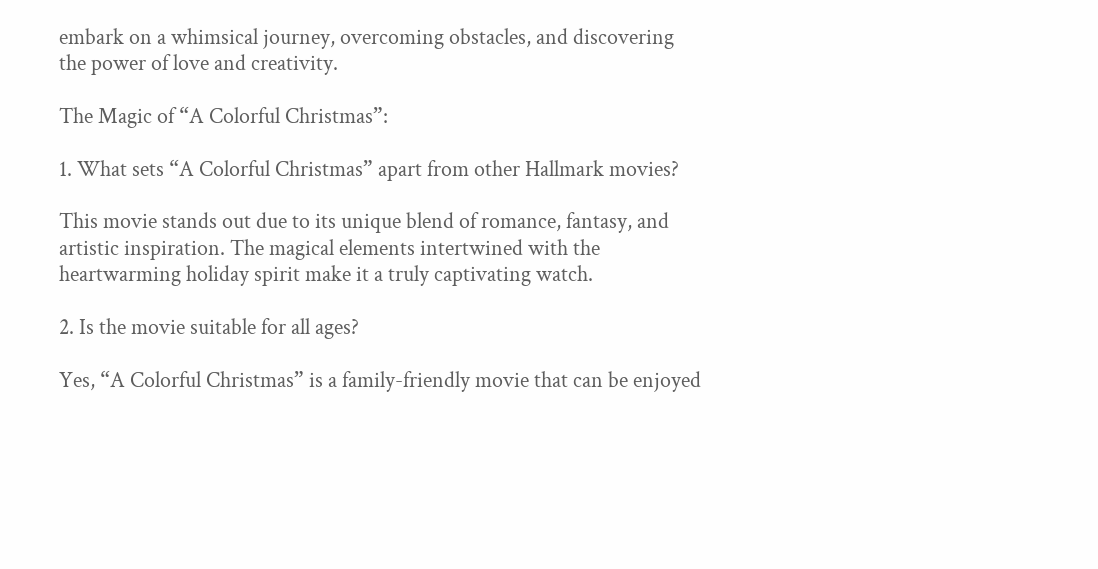embark on a whimsical journey, overcoming obstacles, and discovering the power of love and creativity.

The Magic of “A Colorful Christmas”:

1. What sets “A Colorful Christmas” apart from other Hallmark movies?

This movie stands out due to its unique blend of romance, fantasy, and artistic inspiration. The magical elements intertwined with the heartwarming holiday spirit make it a truly captivating watch.

2. Is the movie suitable for all ages?

Yes, “A Colorful Christmas” is a family-friendly movie that can be enjoyed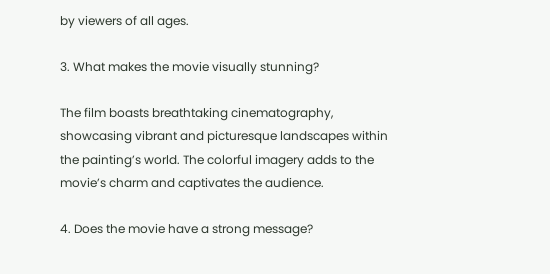by viewers of all ages.

3. What makes the movie visually stunning?

The film boasts breathtaking cinematography, showcasing vibrant and picturesque landscapes within the painting’s world. The colorful imagery adds to the movie’s charm and captivates the audience.

4. Does the movie have a strong message?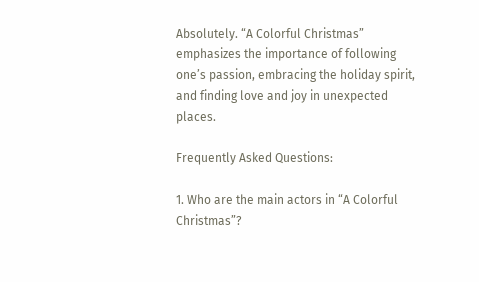Absolutely. “A Colorful Christmas” emphasizes the importance of following one’s passion, embracing the holiday spirit, and finding love and joy in unexpected places.

Frequently Asked Questions:

1. Who are the main actors in “A Colorful Christmas”?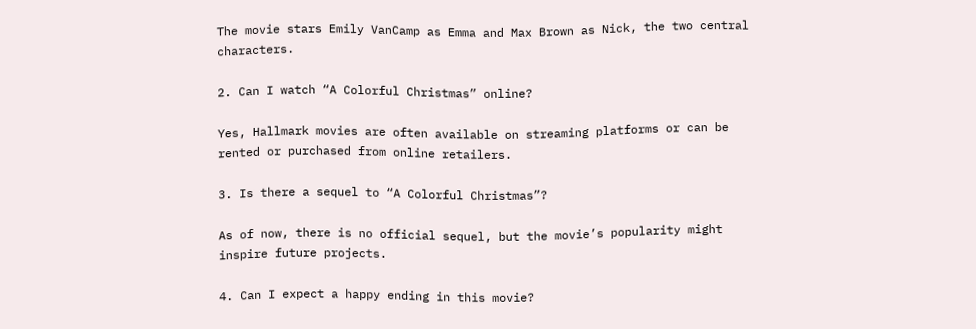The movie stars Emily VanCamp as Emma and Max Brown as Nick, the two central characters.

2. Can I watch “A Colorful Christmas” online?

Yes, Hallmark movies are often available on streaming platforms or can be rented or purchased from online retailers.

3. Is there a sequel to “A Colorful Christmas”?

As of now, there is no official sequel, but the movie’s popularity might inspire future projects.

4. Can I expect a happy ending in this movie?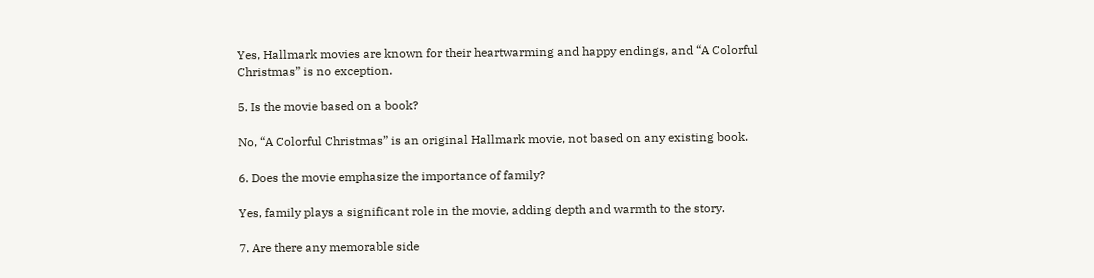Yes, Hallmark movies are known for their heartwarming and happy endings, and “A Colorful Christmas” is no exception.

5. Is the movie based on a book?

No, “A Colorful Christmas” is an original Hallmark movie, not based on any existing book.

6. Does the movie emphasize the importance of family?

Yes, family plays a significant role in the movie, adding depth and warmth to the story.

7. Are there any memorable side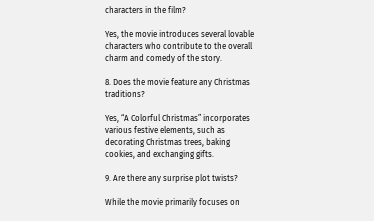characters in the film?

Yes, the movie introduces several lovable characters who contribute to the overall charm and comedy of the story.

8. Does the movie feature any Christmas traditions?

Yes, “A Colorful Christmas” incorporates various festive elements, such as decorating Christmas trees, baking cookies, and exchanging gifts.

9. Are there any surprise plot twists?

While the movie primarily focuses on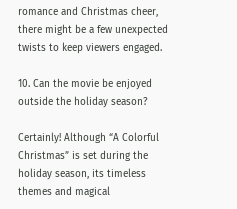romance and Christmas cheer, there might be a few unexpected twists to keep viewers engaged.

10. Can the movie be enjoyed outside the holiday season?

Certainly! Although “A Colorful Christmas” is set during the holiday season, its timeless themes and magical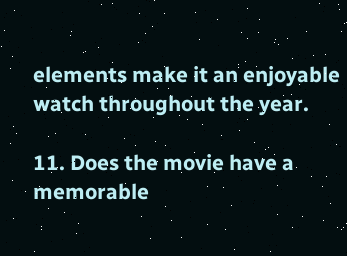elements make it an enjoyable watch throughout the year.

11. Does the movie have a memorable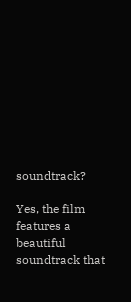soundtrack?

Yes, the film features a beautiful soundtrack that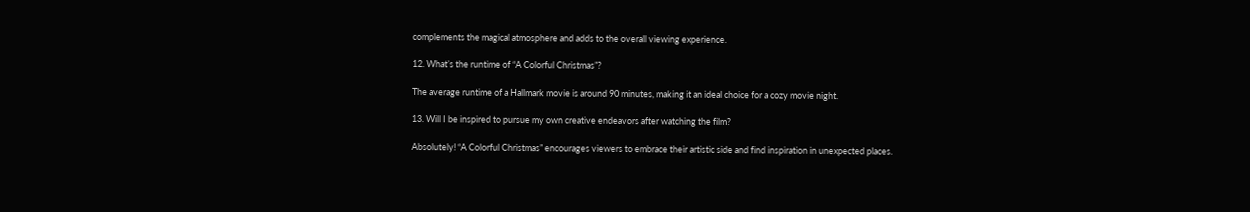complements the magical atmosphere and adds to the overall viewing experience.

12. What’s the runtime of “A Colorful Christmas”?

The average runtime of a Hallmark movie is around 90 minutes, making it an ideal choice for a cozy movie night.

13. Will I be inspired to pursue my own creative endeavors after watching the film?

Absolutely! “A Colorful Christmas” encourages viewers to embrace their artistic side and find inspiration in unexpected places.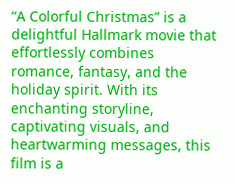“A Colorful Christmas” is a delightful Hallmark movie that effortlessly combines romance, fantasy, and the holiday spirit. With its enchanting storyline, captivating visuals, and heartwarming messages, this film is a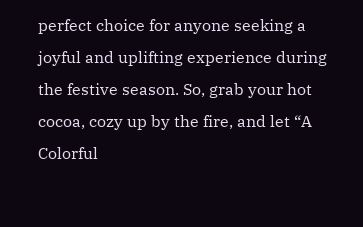perfect choice for anyone seeking a joyful and uplifting experience during the festive season. So, grab your hot cocoa, cozy up by the fire, and let “A Colorful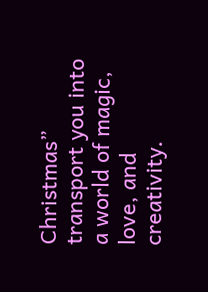Christmas” transport you into a world of magic, love, and creativity.